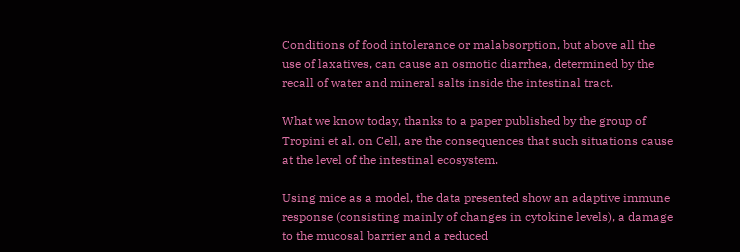Conditions of food intolerance or malabsorption, but above all the use of laxatives, can cause an osmotic diarrhea, determined by the recall of water and mineral salts inside the intestinal tract.

What we know today, thanks to a paper published by the group of Tropini et al. on Cell, are the consequences that such situations cause at the level of the intestinal ecosystem.

Using mice as a model, the data presented show an adaptive immune response (consisting mainly of changes in cytokine levels), a damage to the mucosal barrier and a reduced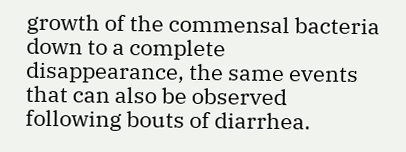growth of the commensal bacteria down to a complete disappearance, the same events that can also be observed following bouts of diarrhea.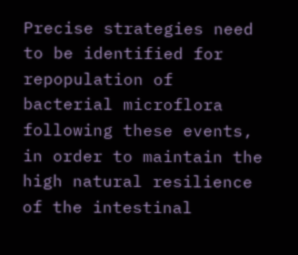Precise strategies need to be identified for repopulation of bacterial microflora following these events, in order to maintain the high natural resilience of the intestinal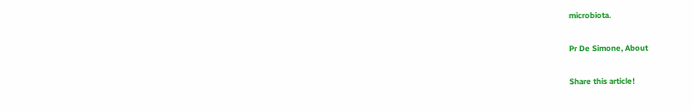microbiota.

Pr De Simone, About

Share this article!